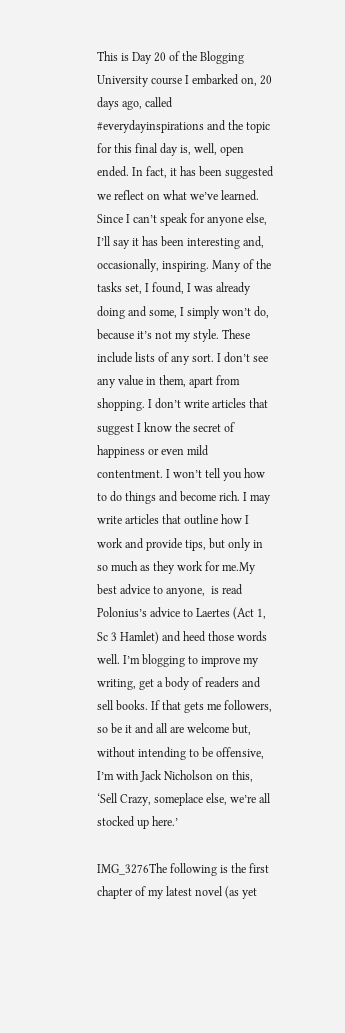This is Day 20 of the Blogging University course I embarked on, 20 days ago, called #everydayinspirations and the topic for this final day is, well, open ended. In fact, it has been suggested we reflect on what we’ve learned. Since I can’t speak for anyone else, I’ll say it has been interesting and, occasionally, inspiring. Many of the tasks set, I found, I was already doing and some, I simply won’t do, because it’s not my style. These include lists of any sort. I don’t see any value in them, apart from shopping. I don’t write articles that suggest I know the secret of happiness or even mild contentment. I won’t tell you how to do things and become rich. I may write articles that outline how I work and provide tips, but only in so much as they work for me.My best advice to anyone,  is read Polonius’s advice to Laertes (Act 1, Sc 3 Hamlet) and heed those words well. I’m blogging to improve my writing, get a body of readers and sell books. If that gets me followers, so be it and all are welcome but, without intending to be offensive, I’m with Jack Nicholson on this, ‘Sell Crazy, someplace else, we’re all stocked up here.’

IMG_3276The following is the first chapter of my latest novel (as yet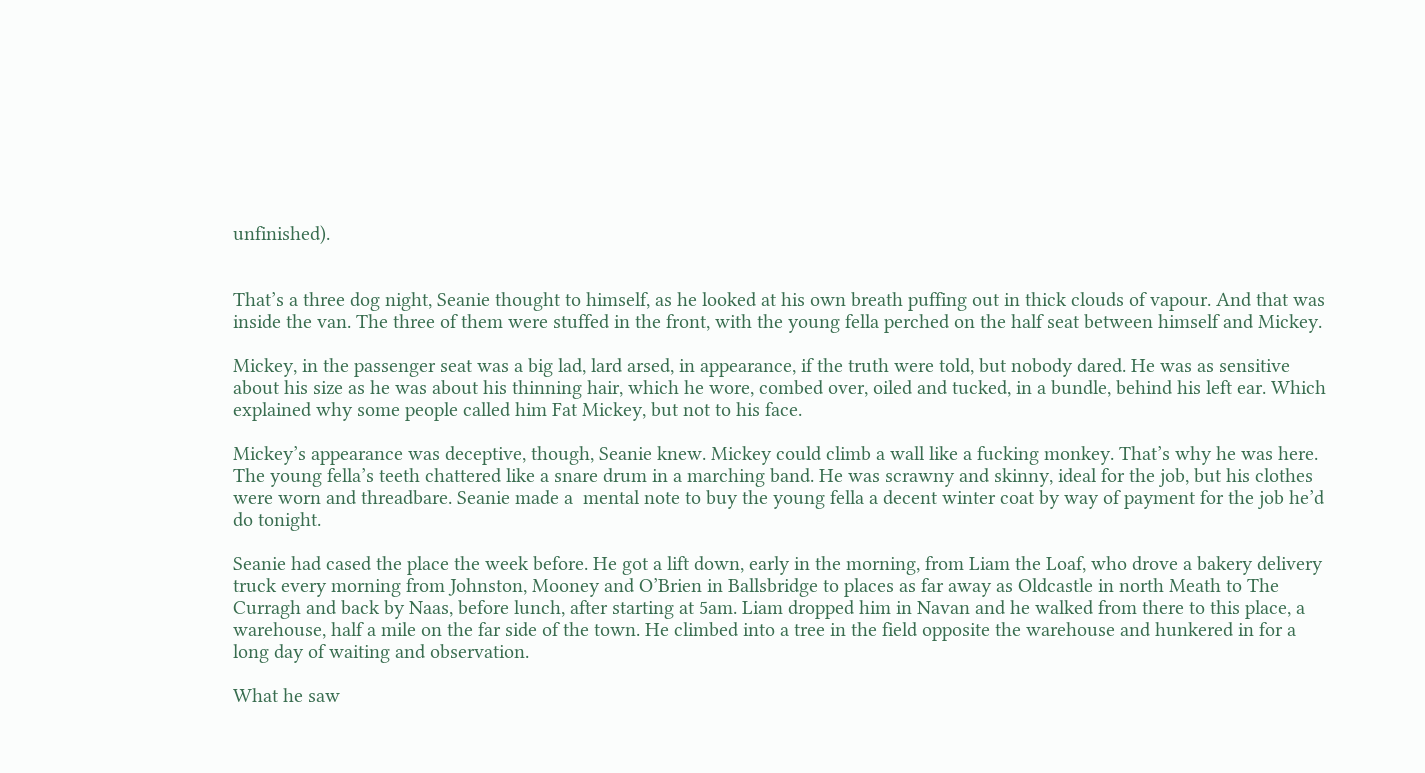unfinished).


That’s a three dog night, Seanie thought to himself, as he looked at his own breath puffing out in thick clouds of vapour. And that was inside the van. The three of them were stuffed in the front, with the young fella perched on the half seat between himself and Mickey.

Mickey, in the passenger seat was a big lad, lard arsed, in appearance, if the truth were told, but nobody dared. He was as sensitive about his size as he was about his thinning hair, which he wore, combed over, oiled and tucked, in a bundle, behind his left ear. Which explained why some people called him Fat Mickey, but not to his face.

Mickey’s appearance was deceptive, though, Seanie knew. Mickey could climb a wall like a fucking monkey. That’s why he was here.
The young fella’s teeth chattered like a snare drum in a marching band. He was scrawny and skinny, ideal for the job, but his clothes were worn and threadbare. Seanie made a  mental note to buy the young fella a decent winter coat by way of payment for the job he’d do tonight.

Seanie had cased the place the week before. He got a lift down, early in the morning, from Liam the Loaf, who drove a bakery delivery truck every morning from Johnston, Mooney and O’Brien in Ballsbridge to places as far away as Oldcastle in north Meath to The Curragh and back by Naas, before lunch, after starting at 5am. Liam dropped him in Navan and he walked from there to this place, a warehouse, half a mile on the far side of the town. He climbed into a tree in the field opposite the warehouse and hunkered in for a long day of waiting and observation.

What he saw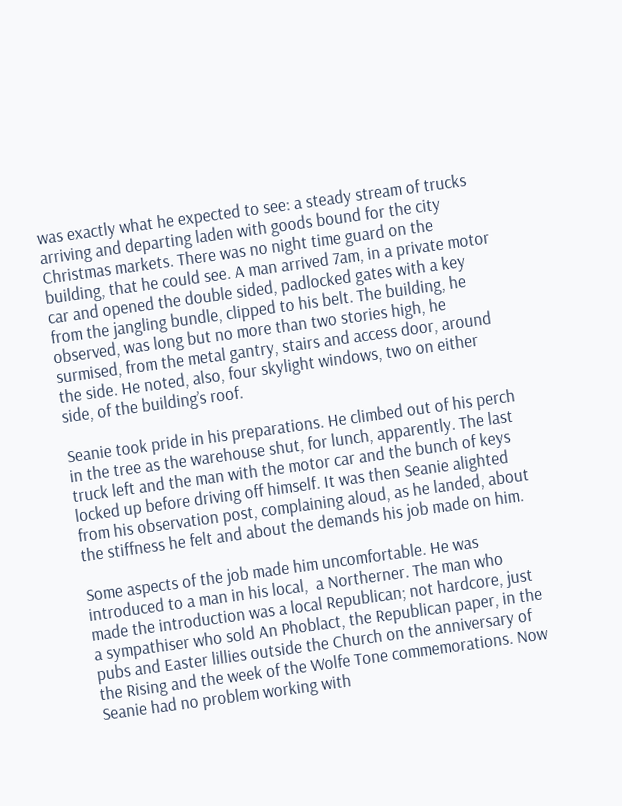was exactly what he expected to see: a steady stream of trucks arriving and departing laden with goods bound for the city Christmas markets. There was no night time guard on the building, that he could see. A man arrived 7am, in a private motor car and opened the double sided, padlocked gates with a key from the jangling bundle, clipped to his belt. The building, he observed, was long but no more than two stories high, he surmised, from the metal gantry, stairs and access door, around the side. He noted, also, four skylight windows, two on either side, of the building’s roof.

Seanie took pride in his preparations. He climbed out of his perch in the tree as the warehouse shut, for lunch, apparently. The last truck left and the man with the motor car and the bunch of keys locked up before driving off himself. It was then Seanie alighted from his observation post, complaining aloud, as he landed, about the stiffness he felt and about the demands his job made on him.

Some aspects of the job made him uncomfortable. He was introduced to a man in his local,  a Northerner. The man who made the introduction was a local Republican; not hardcore, just a sympathiser who sold An Phoblact, the Republican paper, in the pubs and Easter lillies outside the Church on the anniversary of the Rising and the week of the Wolfe Tone commemorations. Now Seanie had no problem working with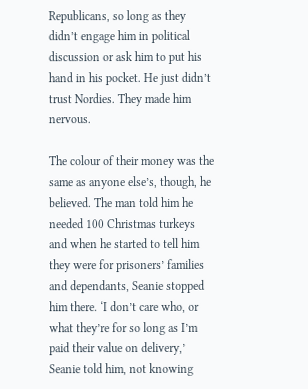Republicans, so long as they didn’t engage him in political discussion or ask him to put his hand in his pocket. He just didn’t trust Nordies. They made him nervous.

The colour of their money was the same as anyone else’s, though, he believed. The man told him he needed 100 Christmas turkeys and when he started to tell him they were for prisoners’ families and dependants, Seanie stopped him there. ‘I don’t care who, or what they’re for so long as I’m paid their value on delivery,’ Seanie told him, not knowing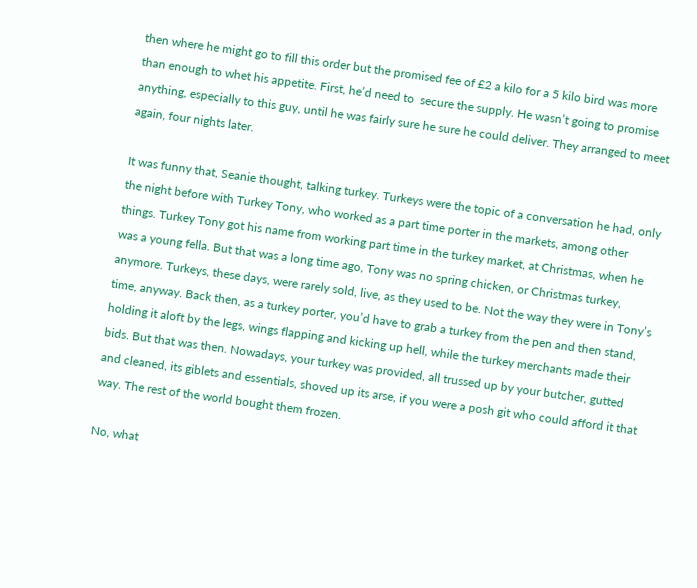then where he might go to fill this order but the promised fee of £2 a kilo for a 5 kilo bird was more than enough to whet his appetite. First, he’d need to  secure the supply. He wasn’t going to promise anything, especially to this guy, until he was fairly sure he sure he could deliver. They arranged to meet again, four nights later.

It was funny that, Seanie thought, talking turkey. Turkeys were the topic of a conversation he had, only the night before with Turkey Tony, who worked as a part time porter in the markets, among other things. Turkey Tony got his name from working part time in the turkey market, at Christmas, when he was a young fella. But that was a long time ago, Tony was no spring chicken, or Christmas turkey, anymore. Turkeys, these days, were rarely sold, live, as they used to be. Not the way they were in Tony’s time, anyway. Back then, as a turkey porter, you’d have to grab a turkey from the pen and then stand, holding it aloft by the legs, wings flapping and kicking up hell, while the turkey merchants made their bids. But that was then. Nowadays, your turkey was provided, all trussed up by your butcher, gutted and cleaned, its giblets and essentials, shoved up its arse, if you were a posh git who could afford it that way. The rest of the world bought them frozen.

No, what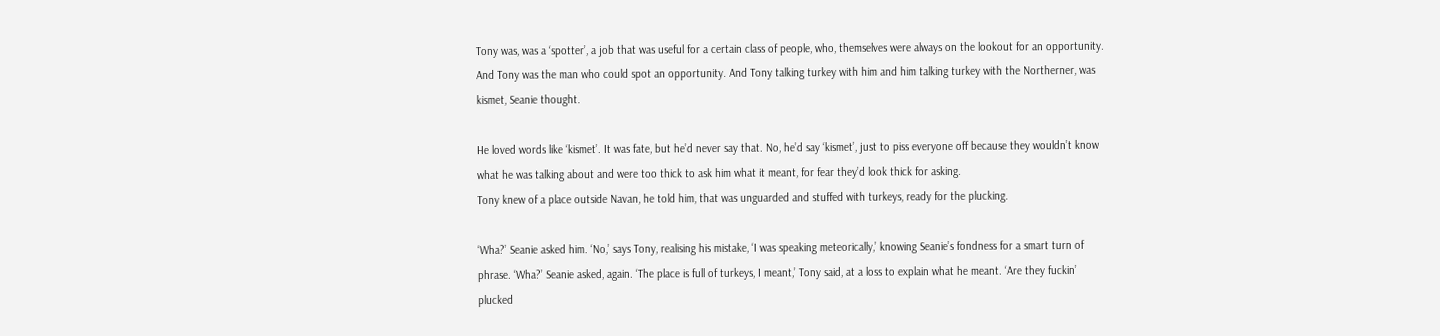Tony was, was a ‘spotter’, a job that was useful for a certain class of people, who, themselves were always on the lookout for an opportunity. And Tony was the man who could spot an opportunity. And Tony talking turkey with him and him talking turkey with the Northerner, was kismet, Seanie thought.

He loved words like ‘kismet’. It was fate, but he’d never say that. No, he’d say ‘kismet’, just to piss everyone off because they wouldn’t know what he was talking about and were too thick to ask him what it meant, for fear they’d look thick for asking.
Tony knew of a place outside Navan, he told him, that was unguarded and stuffed with turkeys, ready for the plucking.

‘Wha?’ Seanie asked him. ‘No,’ says Tony, realising his mistake, ‘I was speaking meteorically,’ knowing Seanie’s fondness for a smart turn of phrase. ‘Wha?’ Seanie asked, again. ‘The place is full of turkeys, I meant,’ Tony said, at a loss to explain what he meant. ‘Are they fuckin’ plucked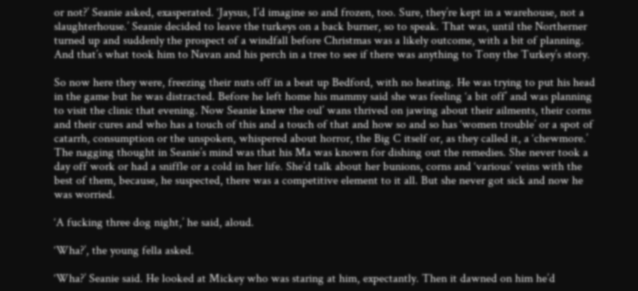or not?’ Seanie asked, exasperated. ‘Jaysus, I’d imagine so and frozen, too. Sure, they’re kept in a warehouse, not a slaughterhouse.’ Seanie decided to leave the turkeys on a back burner, so to speak. That was, until the Northerner turned up and suddenly the prospect of a windfall before Christmas was a likely outcome, with a bit of planning. And that’s what took him to Navan and his perch in a tree to see if there was anything to Tony the Turkey’s story.

So now here they were, freezing their nuts off in a beat up Bedford, with no heating. He was trying to put his head in the game but he was distracted. Before he left home his mammy said she was feeling ‘a bit off’ and was planning to visit the clinic that evening. Now Seanie knew the oul’ wans thrived on jawing about their ailments, their corns and their cures and who has a touch of this and a touch of that and how so and so has ‘women trouble’ or a spot of catarrh, consumption or the unspoken, whispered about horror, the Big C itself or, as they called it, a ‘chewmore.’ The nagging thought in Seanie’s mind was that his Ma was known for dishing out the remedies. She never took a day off work or had a sniffle or a cold in her life. She’d talk about her bunions, corns and ‘various’ veins with the best of them, because, he suspected, there was a competitive element to it all. But she never got sick and now he was worried.

‘A fucking three dog night,’ he said, aloud.

‘Wha?’, the young fella asked.

‘Wha?’ Seanie said. He looked at Mickey who was staring at him, expectantly. Then it dawned on him he’d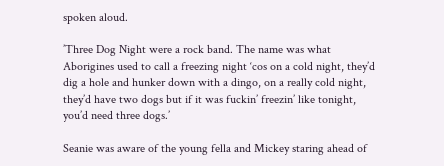spoken aloud.

’Three Dog Night were a rock band. The name was what Aborigines used to call a freezing night ‘cos on a cold night, they’d dig a hole and hunker down with a dingo, on a really cold night, they’d have two dogs but if it was fuckin’ freezin’ like tonight, you’d need three dogs.’

Seanie was aware of the young fella and Mickey staring ahead of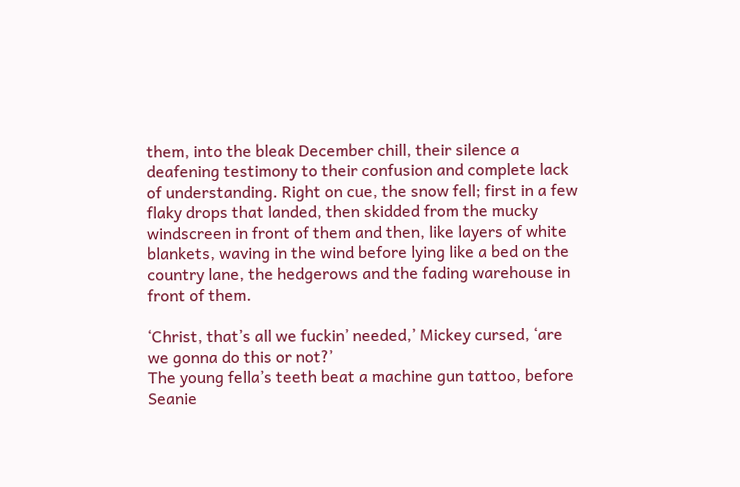them, into the bleak December chill, their silence a deafening testimony to their confusion and complete lack of understanding. Right on cue, the snow fell; first in a few flaky drops that landed, then skidded from the mucky windscreen in front of them and then, like layers of white blankets, waving in the wind before lying like a bed on the country lane, the hedgerows and the fading warehouse in front of them.

‘Christ, that’s all we fuckin’ needed,’ Mickey cursed, ‘are we gonna do this or not?’
The young fella’s teeth beat a machine gun tattoo, before Seanie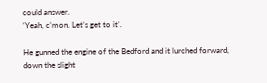could answer.
‘Yeah, c’mon. Let’s get to it’.

He gunned the engine of the Bedford and it lurched forward, down the slight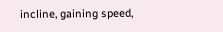incline, gaining speed,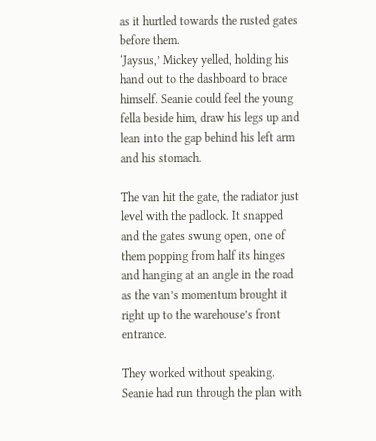as it hurtled towards the rusted gates before them.
‘Jaysus,’ Mickey yelled, holding his hand out to the dashboard to brace himself. Seanie could feel the young fella beside him, draw his legs up and lean into the gap behind his left arm and his stomach.

The van hit the gate, the radiator just level with the padlock. It snapped and the gates swung open, one of them popping from half its hinges and hanging at an angle in the road as the van’s momentum brought it right up to the warehouse’s front entrance.

They worked without speaking. Seanie had run through the plan with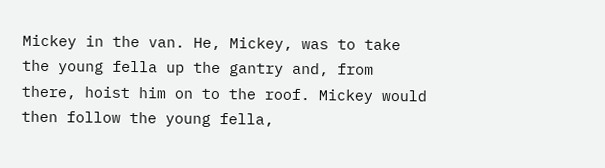Mickey in the van. He, Mickey, was to take the young fella up the gantry and, from there, hoist him on to the roof. Mickey would then follow the young fella,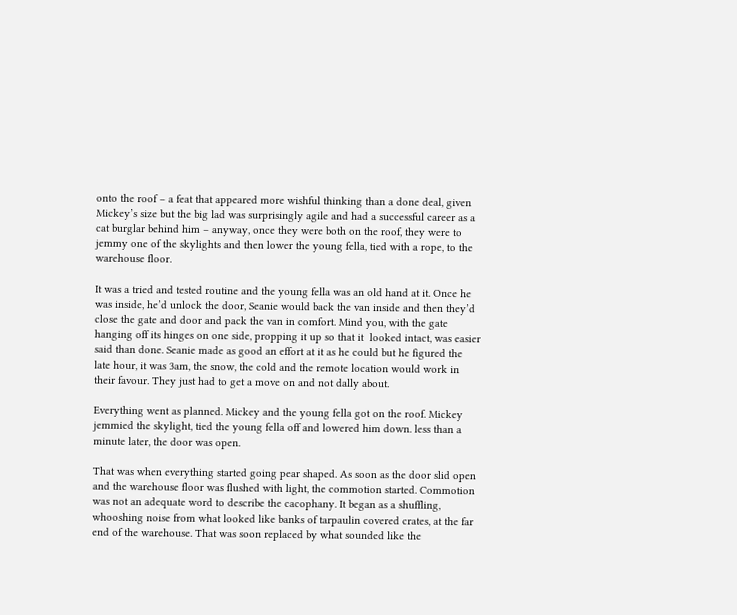onto the roof – a feat that appeared more wishful thinking than a done deal, given Mickey’s size but the big lad was surprisingly agile and had a successful career as a cat burglar behind him – anyway, once they were both on the roof, they were to jemmy one of the skylights and then lower the young fella, tied with a rope, to the warehouse floor.

It was a tried and tested routine and the young fella was an old hand at it. Once he was inside, he’d unlock the door, Seanie would back the van inside and then they’d close the gate and door and pack the van in comfort. Mind you, with the gate hanging off its hinges on one side, propping it up so that it  looked intact, was easier said than done. Seanie made as good an effort at it as he could but he figured the late hour, it was 3am, the snow, the cold and the remote location would work in their favour. They just had to get a move on and not dally about.

Everything went as planned. Mickey and the young fella got on the roof. Mickey jemmied the skylight, tied the young fella off and lowered him down. less than a minute later, the door was open.

That was when everything started going pear shaped. As soon as the door slid open and the warehouse floor was flushed with light, the commotion started. Commotion was not an adequate word to describe the cacophany. It began as a shuffling, whooshing noise from what looked like banks of tarpaulin covered crates, at the far end of the warehouse. That was soon replaced by what sounded like the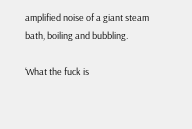amplified noise of a giant steam bath, boiling and bubbling.

‘What the fuck is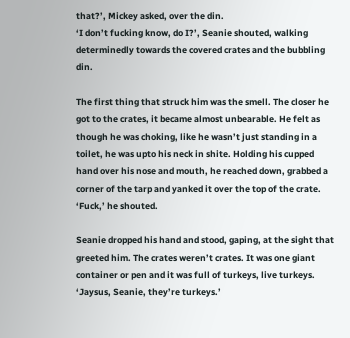that?’, Mickey asked, over the din.
‘I don’t fucking know, do I?’, Seanie shouted, walking determinedly towards the covered crates and the bubbling din.

The first thing that struck him was the smell. The closer he got to the crates, it became almost unbearable. He felt as though he was choking, like he wasn’t just standing in a toilet, he was upto his neck in shite. Holding his cupped hand over his nose and mouth, he reached down, grabbed a corner of the tarp and yanked it over the top of the crate.
‘Fuck,’ he shouted.

Seanie dropped his hand and stood, gaping, at the sight that greeted him. The crates weren’t crates. It was one giant container or pen and it was full of turkeys, live turkeys.
‘Jaysus, Seanie, they’re turkeys.’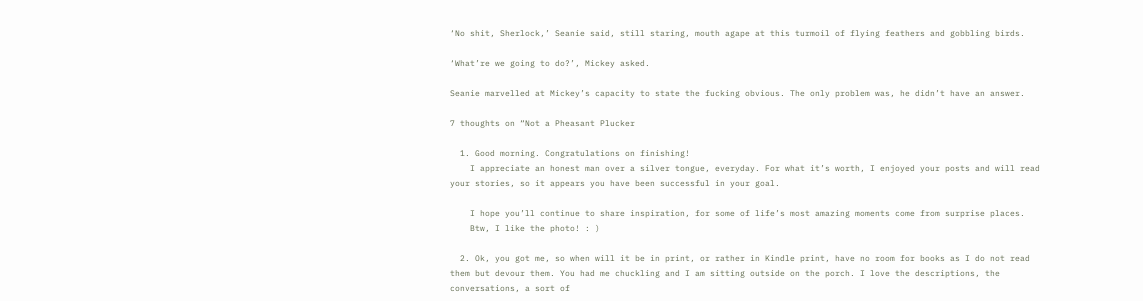‘No shit, Sherlock,’ Seanie said, still staring, mouth agape at this turmoil of flying feathers and gobbling birds.

‘What’re we going to do?’, Mickey asked.

Seanie marvelled at Mickey’s capacity to state the fucking obvious. The only problem was, he didn’t have an answer.

7 thoughts on “Not a Pheasant Plucker

  1. Good morning. Congratulations on finishing!
    I appreciate an honest man over a silver tongue, everyday. For what it’s worth, I enjoyed your posts and will read your stories, so it appears you have been successful in your goal.

    I hope you’ll continue to share inspiration, for some of life’s most amazing moments come from surprise places.
    Btw, I like the photo! : )

  2. Ok, you got me, so when will it be in print, or rather in Kindle print, have no room for books as I do not read them but devour them. You had me chuckling and I am sitting outside on the porch. I love the descriptions, the conversations, a sort of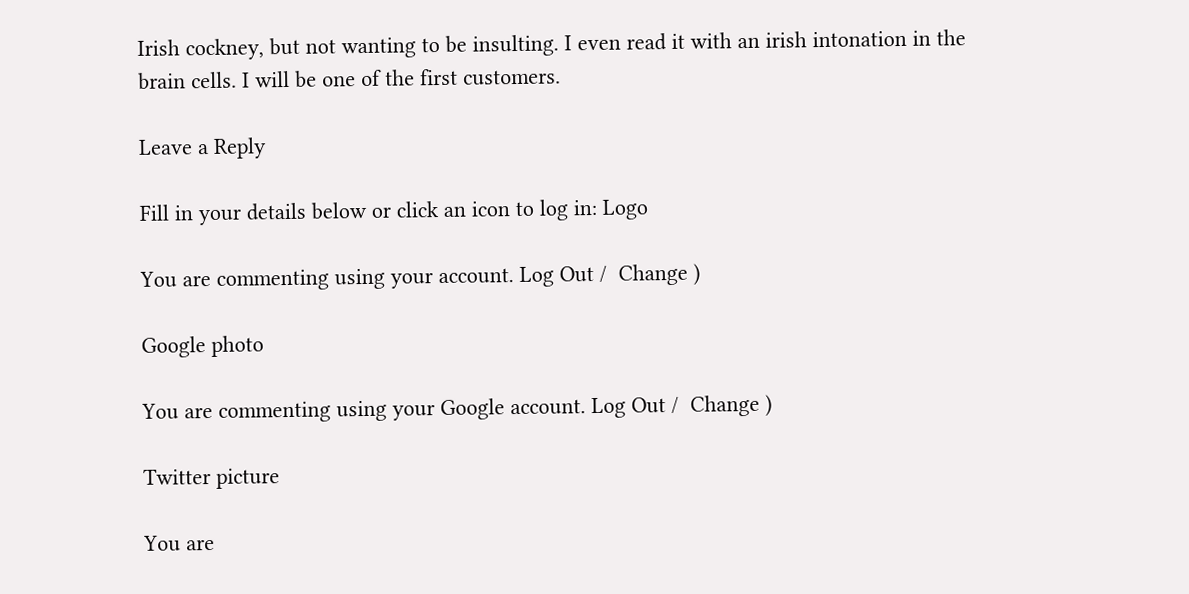Irish cockney, but not wanting to be insulting. I even read it with an irish intonation in the brain cells. I will be one of the first customers.

Leave a Reply

Fill in your details below or click an icon to log in: Logo

You are commenting using your account. Log Out /  Change )

Google photo

You are commenting using your Google account. Log Out /  Change )

Twitter picture

You are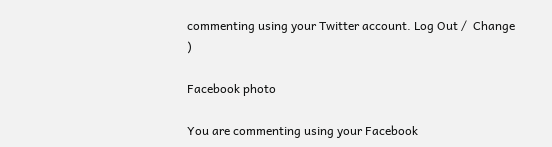commenting using your Twitter account. Log Out /  Change )

Facebook photo

You are commenting using your Facebook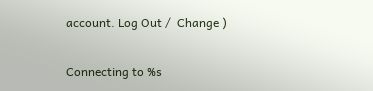account. Log Out /  Change )

Connecting to %s